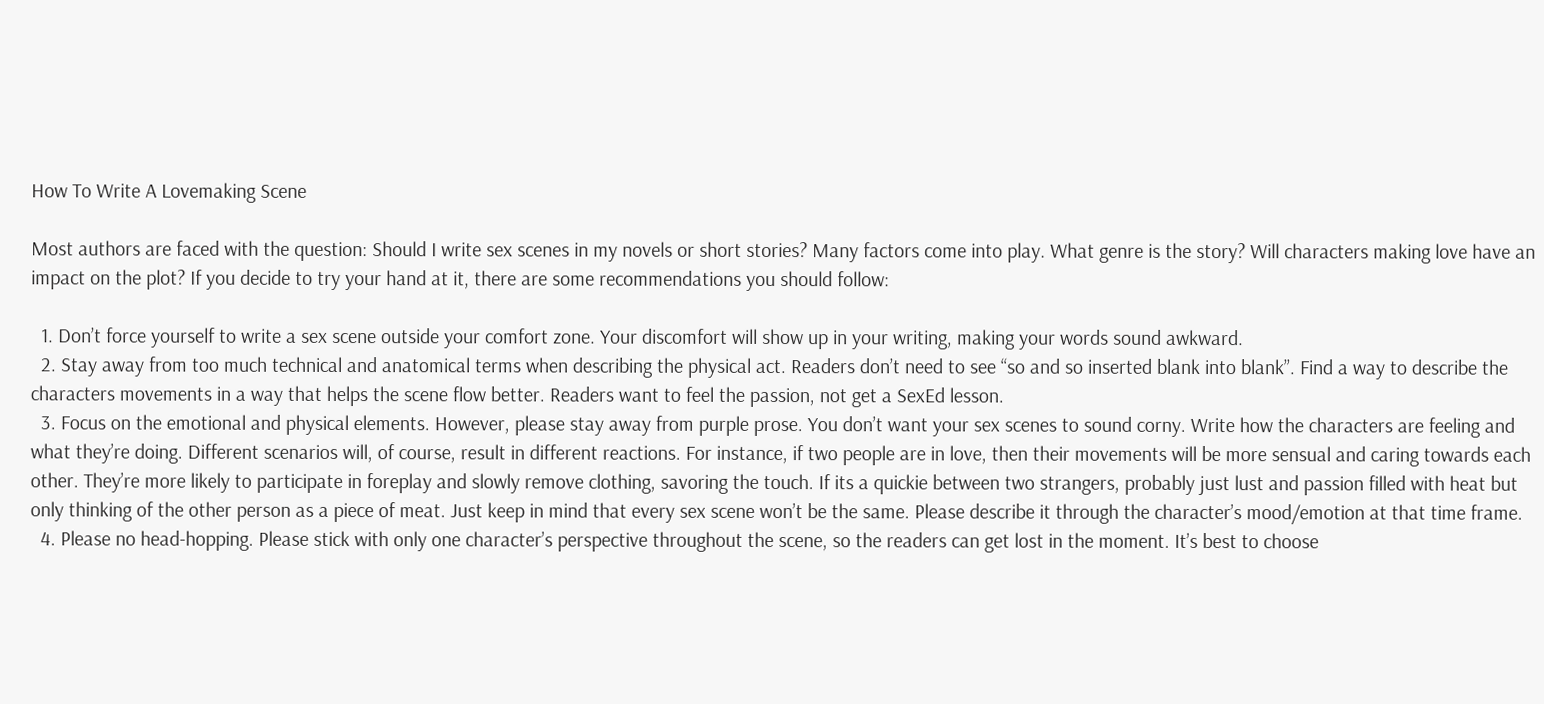How To Write A Lovemaking Scene

Most authors are faced with the question: Should I write sex scenes in my novels or short stories? Many factors come into play. What genre is the story? Will characters making love have an impact on the plot? If you decide to try your hand at it, there are some recommendations you should follow:

  1. Don’t force yourself to write a sex scene outside your comfort zone. Your discomfort will show up in your writing, making your words sound awkward.
  2. Stay away from too much technical and anatomical terms when describing the physical act. Readers don’t need to see “so and so inserted blank into blank”. Find a way to describe the characters movements in a way that helps the scene flow better. Readers want to feel the passion, not get a SexEd lesson.
  3. Focus on the emotional and physical elements. However, please stay away from purple prose. You don’t want your sex scenes to sound corny. Write how the characters are feeling and what they’re doing. Different scenarios will, of course, result in different reactions. For instance, if two people are in love, then their movements will be more sensual and caring towards each other. They’re more likely to participate in foreplay and slowly remove clothing, savoring the touch. If its a quickie between two strangers, probably just lust and passion filled with heat but only thinking of the other person as a piece of meat. Just keep in mind that every sex scene won’t be the same. Please describe it through the character’s mood/emotion at that time frame.
  4. Please no head-hopping. Please stick with only one character’s perspective throughout the scene, so the readers can get lost in the moment. It’s best to choose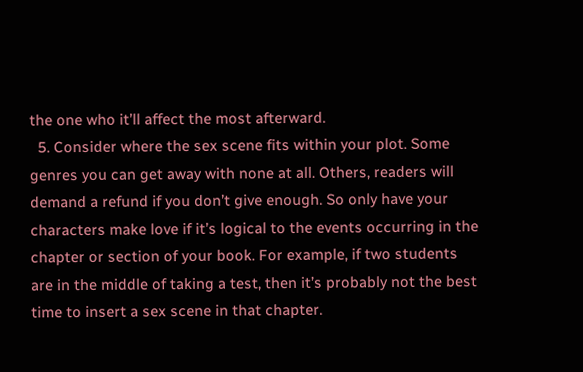the one who it’ll affect the most afterward.
  5. Consider where the sex scene fits within your plot. Some genres you can get away with none at all. Others, readers will demand a refund if you don’t give enough. So only have your characters make love if it’s logical to the events occurring in the chapter or section of your book. For example, if two students are in the middle of taking a test, then it’s probably not the best time to insert a sex scene in that chapter.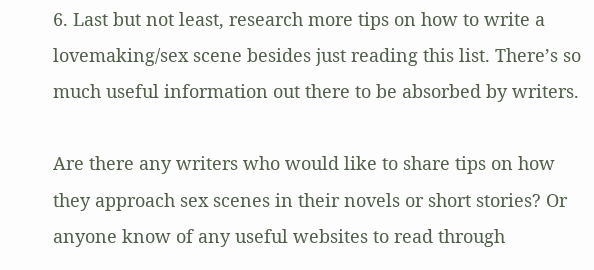6. Last but not least, research more tips on how to write a lovemaking/sex scene besides just reading this list. There’s so much useful information out there to be absorbed by writers.

Are there any writers who would like to share tips on how they approach sex scenes in their novels or short stories? Or anyone know of any useful websites to read through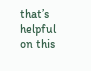that’s helpful on this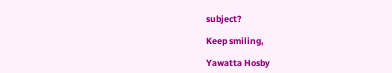subject?

Keep smiling,

Yawatta Hosby